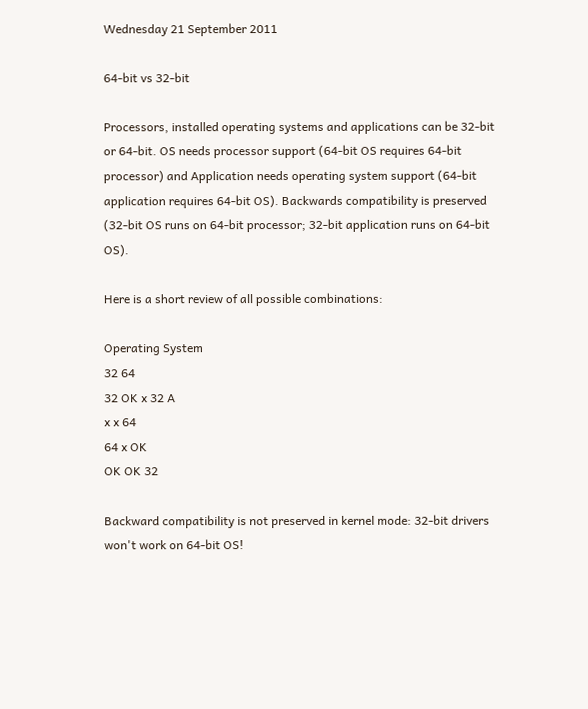Wednesday 21 September 2011

64-bit vs 32-bit

Processors, installed operating systems and applications can be 32-bit or 64-bit. OS needs processor support (64-bit OS requires 64-bit processor) and Application needs operating system support (64-bit application requires 64-bit OS). Backwards compatibility is preserved (32-bit OS runs on 64-bit processor; 32-bit application runs on 64-bit OS).

Here is a short review of all possible combinations:

Operating System
32 64
32 OK x 32 A
x x 64
64 x OK
OK OK 32

Backward compatibility is not preserved in kernel mode: 32-bit drivers won't work on 64-bit OS!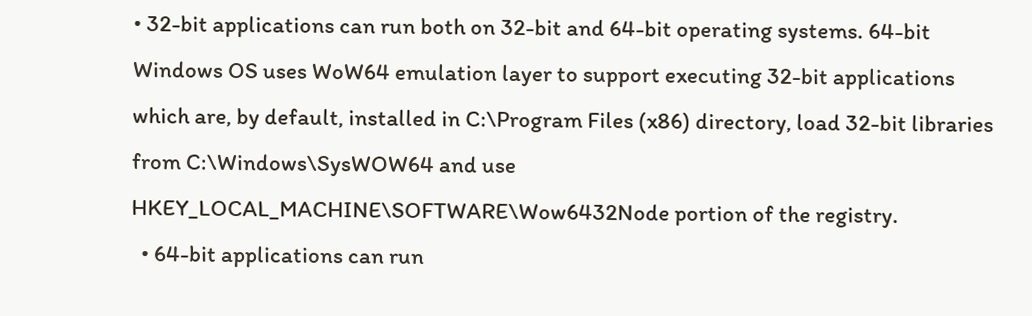• 32-bit applications can run both on 32-bit and 64-bit operating systems. 64-bit Windows OS uses WoW64 emulation layer to support executing 32-bit applications which are, by default, installed in C:\Program Files (x86) directory, load 32-bit libraries from C:\Windows\SysWOW64 and use HKEY_LOCAL_MACHINE\SOFTWARE\Wow6432Node portion of the registry.
  • 64-bit applications can run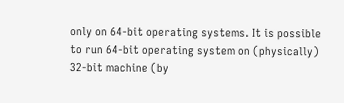only on 64-bit operating systems. It is possible to run 64-bit operating system on (physically) 32-bit machine (by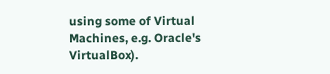using some of Virtual Machines, e.g. Oracle's VirtualBox).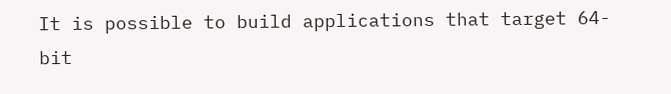It is possible to build applications that target 64-bit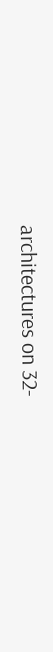architectures on 32-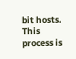bit hosts. This process is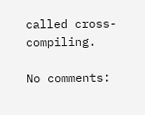called cross-compiling.

No comments: